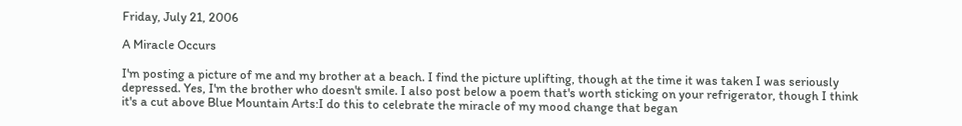Friday, July 21, 2006

A Miracle Occurs

I'm posting a picture of me and my brother at a beach. I find the picture uplifting, though at the time it was taken I was seriously depressed. Yes, I'm the brother who doesn't smile. I also post below a poem that's worth sticking on your refrigerator, though I think it's a cut above Blue Mountain Arts:I do this to celebrate the miracle of my mood change that began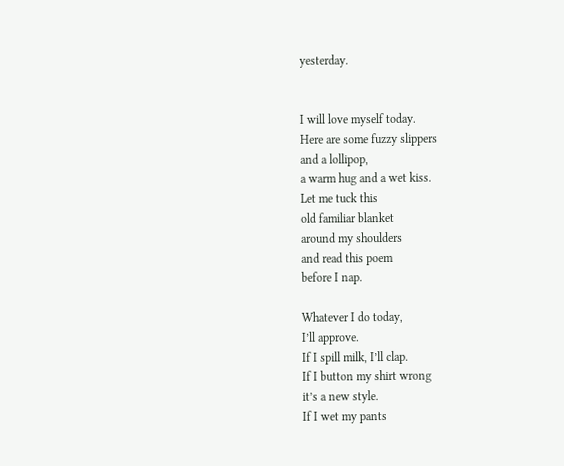yesterday.


I will love myself today.
Here are some fuzzy slippers
and a lollipop,
a warm hug and a wet kiss.
Let me tuck this
old familiar blanket
around my shoulders
and read this poem
before I nap.

Whatever I do today,
I’ll approve.
If I spill milk, I’ll clap.
If I button my shirt wrong
it’s a new style.
If I wet my pants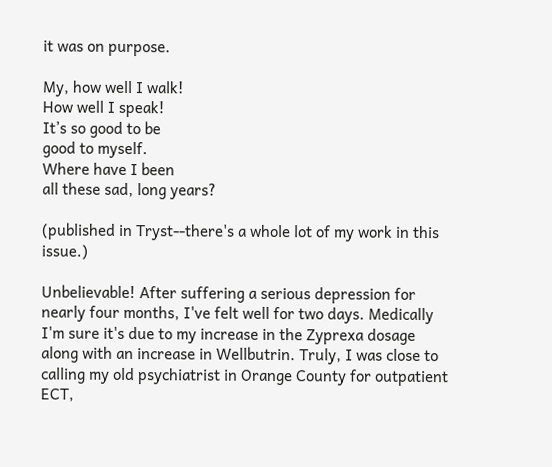it was on purpose.

My, how well I walk!
How well I speak!
It’s so good to be
good to myself.
Where have I been
all these sad, long years?

(published in Tryst--there's a whole lot of my work in this issue.)

Unbelievable! After suffering a serious depression for nearly four months, I've felt well for two days. Medically I'm sure it's due to my increase in the Zyprexa dosage along with an increase in Wellbutrin. Truly, I was close to calling my old psychiatrist in Orange County for outpatient ECT,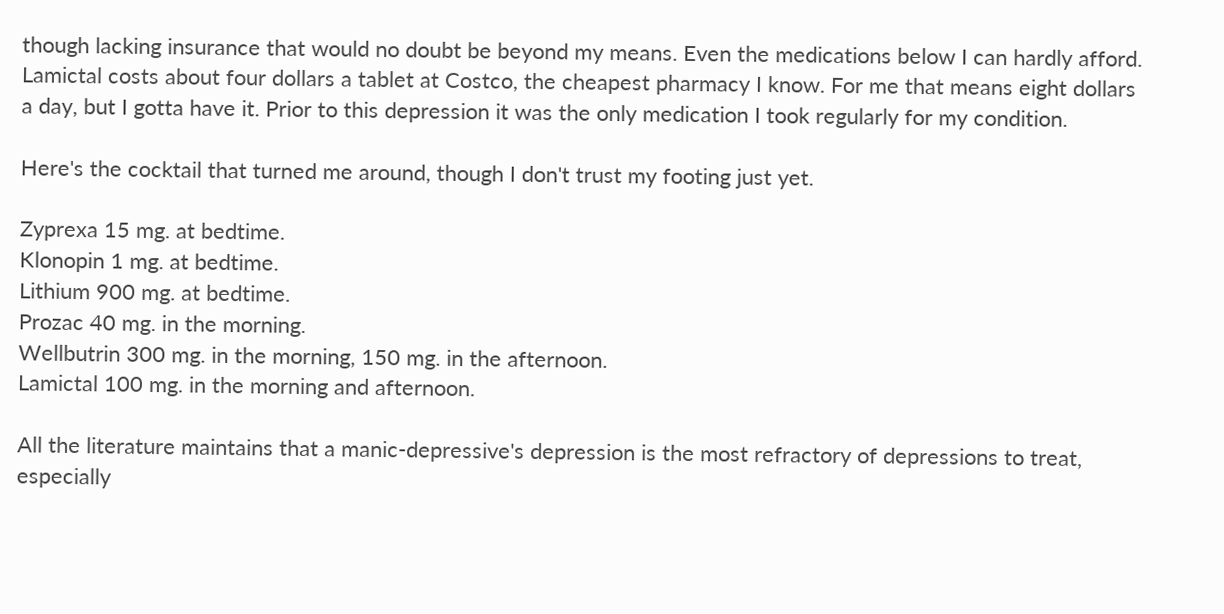though lacking insurance that would no doubt be beyond my means. Even the medications below I can hardly afford. Lamictal costs about four dollars a tablet at Costco, the cheapest pharmacy I know. For me that means eight dollars a day, but I gotta have it. Prior to this depression it was the only medication I took regularly for my condition.

Here's the cocktail that turned me around, though I don't trust my footing just yet.

Zyprexa 15 mg. at bedtime.
Klonopin 1 mg. at bedtime.
Lithium 900 mg. at bedtime.
Prozac 40 mg. in the morning.
Wellbutrin 300 mg. in the morning, 150 mg. in the afternoon.
Lamictal 100 mg. in the morning and afternoon.

All the literature maintains that a manic-depressive's depression is the most refractory of depressions to treat, especially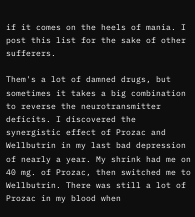if it comes on the heels of mania. I post this list for the sake of other sufferers.

Them's a lot of damned drugs, but sometimes it takes a big combination to reverse the neurotransmitter deficits. I discovered the synergistic effect of Prozac and Wellbutrin in my last bad depression of nearly a year. My shrink had me on 40 mg. of Prozac, then switched me to Wellbutrin. There was still a lot of Prozac in my blood when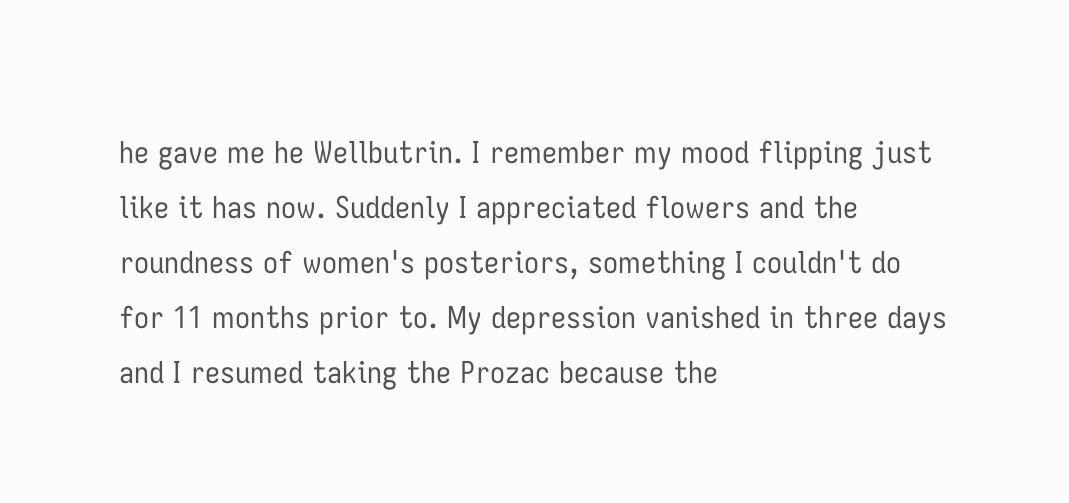he gave me he Wellbutrin. I remember my mood flipping just like it has now. Suddenly I appreciated flowers and the roundness of women's posteriors, something I couldn't do for 11 months prior to. My depression vanished in three days and I resumed taking the Prozac because the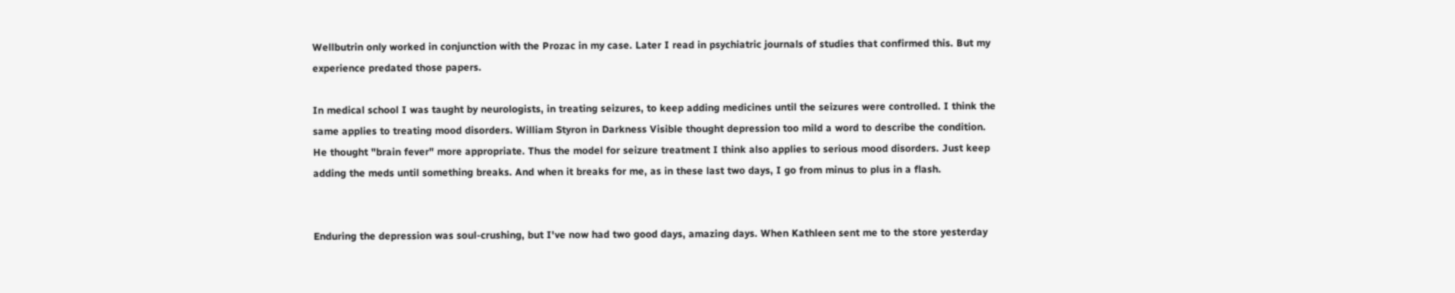Wellbutrin only worked in conjunction with the Prozac in my case. Later I read in psychiatric journals of studies that confirmed this. But my experience predated those papers.

In medical school I was taught by neurologists, in treating seizures, to keep adding medicines until the seizures were controlled. I think the same applies to treating mood disorders. William Styron in Darkness Visible thought depression too mild a word to describe the condition. He thought "brain fever" more appropriate. Thus the model for seizure treatment I think also applies to serious mood disorders. Just keep adding the meds until something breaks. And when it breaks for me, as in these last two days, I go from minus to plus in a flash.


Enduring the depression was soul-crushing, but I've now had two good days, amazing days. When Kathleen sent me to the store yesterday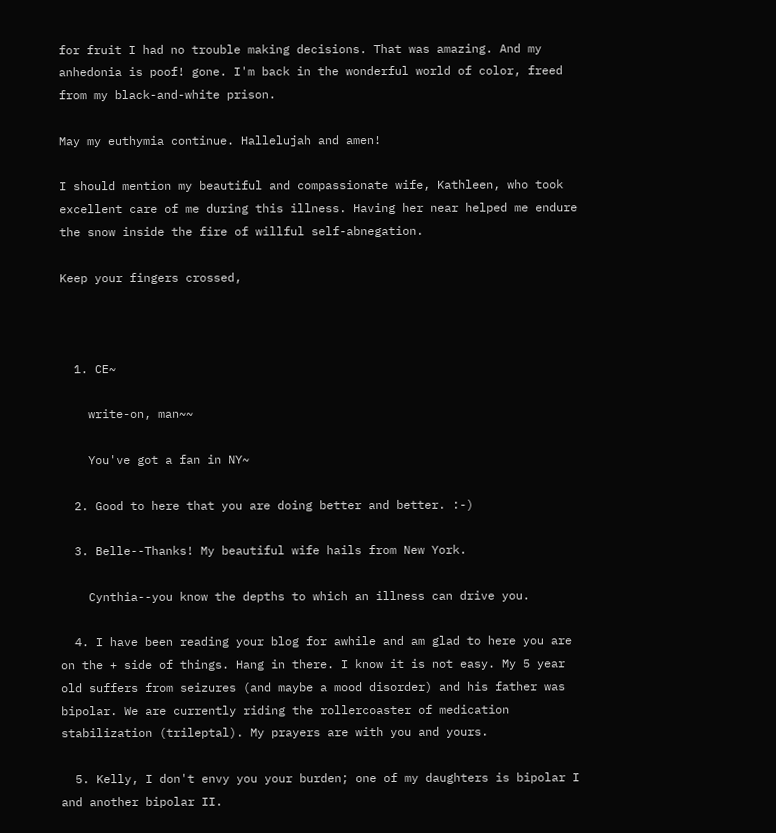for fruit I had no trouble making decisions. That was amazing. And my anhedonia is poof! gone. I'm back in the wonderful world of color, freed from my black-and-white prison.

May my euthymia continue. Hallelujah and amen!

I should mention my beautiful and compassionate wife, Kathleen, who took excellent care of me during this illness. Having her near helped me endure the snow inside the fire of willful self-abnegation.

Keep your fingers crossed,



  1. CE~

    write-on, man~~

    You've got a fan in NY~

  2. Good to here that you are doing better and better. :-)

  3. Belle--Thanks! My beautiful wife hails from New York.

    Cynthia--you know the depths to which an illness can drive you.

  4. I have been reading your blog for awhile and am glad to here you are on the + side of things. Hang in there. I know it is not easy. My 5 year old suffers from seizures (and maybe a mood disorder) and his father was bipolar. We are currently riding the rollercoaster of medication stabilization (trileptal). My prayers are with you and yours.

  5. Kelly, I don't envy you your burden; one of my daughters is bipolar I and another bipolar II.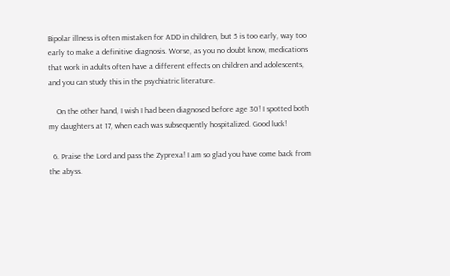Bipolar illness is often mistaken for ADD in children, but 5 is too early, way too early to make a definitive diagnosis. Worse, as you no doubt know, medications that work in adults often have a different effects on children and adolescents, and you can study this in the psychiatric literature.

    On the other hand, I wish I had been diagnosed before age 30! I spotted both my daughters at 17, when each was subsequently hospitalized. Good luck!

  6. Praise the Lord and pass the Zyprexa! I am so glad you have come back from the abyss.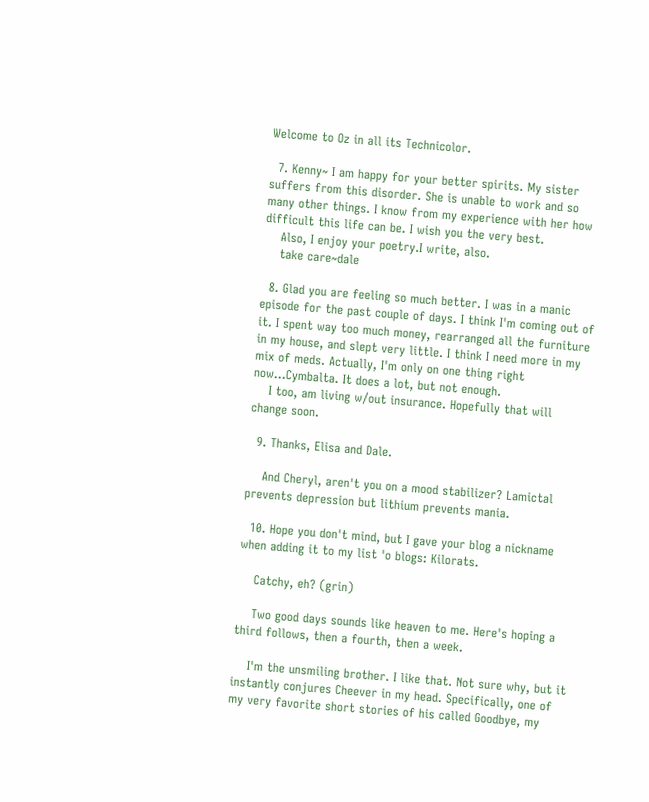Welcome to Oz in all its Technicolor.

  7. Kenny~ I am happy for your better spirits. My sister suffers from this disorder. She is unable to work and so many other things. I know from my experience with her how difficult this life can be. I wish you the very best.
    Also, I enjoy your poetry.I write, also.
    take care~dale

  8. Glad you are feeling so much better. I was in a manic episode for the past couple of days. I think I'm coming out of it. I spent way too much money, rearranged all the furniture in my house, and slept very little. I think I need more in my mix of meds. Actually, I'm only on one thing right now...Cymbalta. It does a lot, but not enough.
    I too, am living w/out insurance. Hopefully that will change soon.

  9. Thanks, Elisa and Dale.

    And Cheryl, aren't you on a mood stabilizer? Lamictal prevents depression but lithium prevents mania.

  10. Hope you don't mind, but I gave your blog a nickname when adding it to my list 'o blogs: Kilorats.

    Catchy, eh? (grin)

    Two good days sounds like heaven to me. Here's hoping a third follows, then a fourth, then a week.

    I'm the unsmiling brother. I like that. Not sure why, but it instantly conjures Cheever in my head. Specifically, one of my very favorite short stories of his called Goodbye, my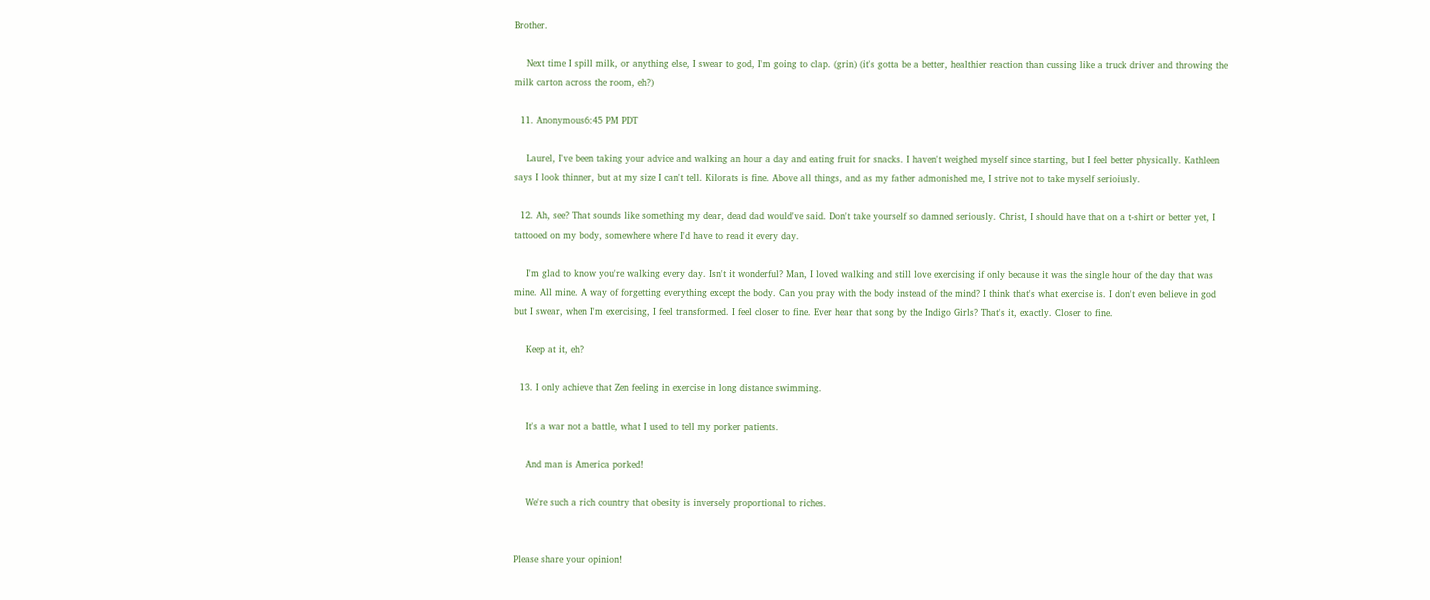Brother.

    Next time I spill milk, or anything else, I swear to god, I'm going to clap. (grin) (it's gotta be a better, healthier reaction than cussing like a truck driver and throwing the milk carton across the room, eh?)

  11. Anonymous6:45 PM PDT

    Laurel, I've been taking your advice and walking an hour a day and eating fruit for snacks. I haven't weighed myself since starting, but I feel better physically. Kathleen says I look thinner, but at my size I can't tell. Kilorats is fine. Above all things, and as my father admonished me, I strive not to take myself serioiusly.

  12. Ah, see? That sounds like something my dear, dead dad would've said. Don't take yourself so damned seriously. Christ, I should have that on a t-shirt or better yet, I tattooed on my body, somewhere where I'd have to read it every day.

    I'm glad to know you're walking every day. Isn't it wonderful? Man, I loved walking and still love exercising if only because it was the single hour of the day that was mine. All mine. A way of forgetting everything except the body. Can you pray with the body instead of the mind? I think that's what exercise is. I don't even believe in god but I swear, when I'm exercising, I feel transformed. I feel closer to fine. Ever hear that song by the Indigo Girls? That's it, exactly. Closer to fine.

    Keep at it, eh?

  13. I only achieve that Zen feeling in exercise in long distance swimming.

    It's a war not a battle, what I used to tell my porker patients.

    And man is America porked!

    We're such a rich country that obesity is inversely proportional to riches.


Please share your opinion!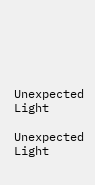Unexpected Light

Unexpected Light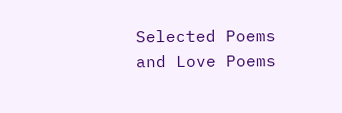Selected Poems and Love Poems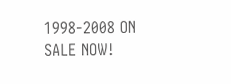1998-2008 ON SALE NOW!